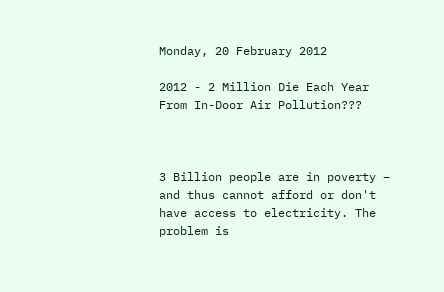Monday, 20 February 2012

2012 - 2 Million Die Each Year From In-Door Air Pollution???



3 Billion people are in poverty – and thus cannot afford or don't have access to electricity. The problem is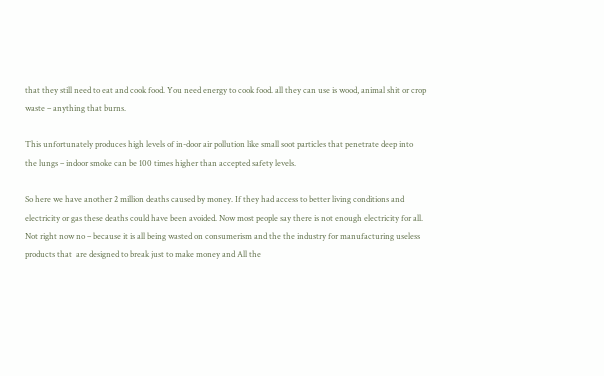that they still need to eat and cook food. You need energy to cook food. all they can use is wood, animal shit or crop waste – anything that burns.

This unfortunately produces high levels of in-door air pollution like small soot particles that penetrate deep into the lungs – indoor smoke can be 100 times higher than accepted safety levels.

So here we have another 2 million deaths caused by money. If they had access to better living conditions and electricity or gas these deaths could have been avoided. Now most people say there is not enough electricity for all. Not right now no – because it is all being wasted on consumerism and the the industry for manufacturing useless products that  are designed to break just to make money and All the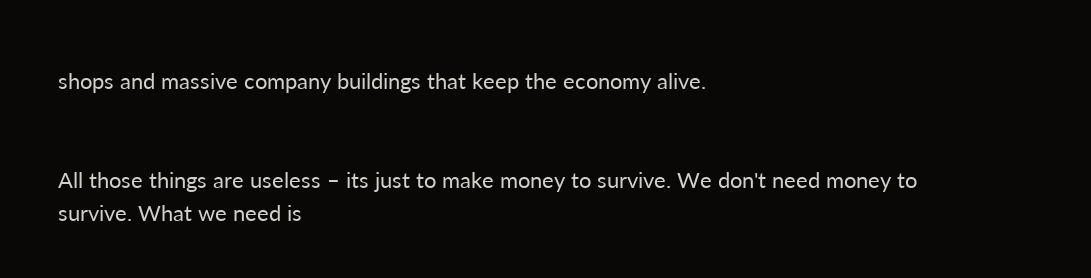shops and massive company buildings that keep the economy alive.


All those things are useless – its just to make money to survive. We don't need money to survive. What we need is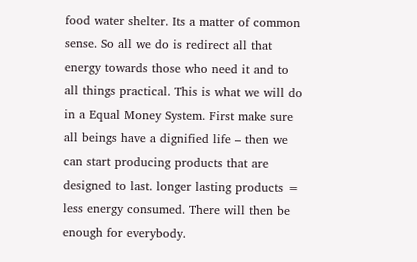food water shelter. Its a matter of common sense. So all we do is redirect all that energy towards those who need it and to all things practical. This is what we will do in a Equal Money System. First make sure all beings have a dignified life – then we can start producing products that are designed to last. longer lasting products = less energy consumed. There will then be enough for everybody.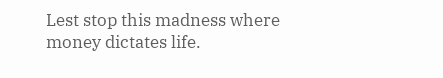Lest stop this madness where money dictates life.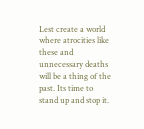Lest create a world where atrocities like these and unnecessary deaths will be a thing of the past. Its time to stand up and stop it.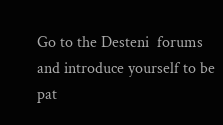Go to the Desteni  forums and introduce yourself to be pat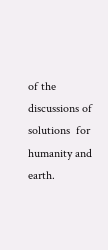of the discussions of solutions  for humanity and earth.